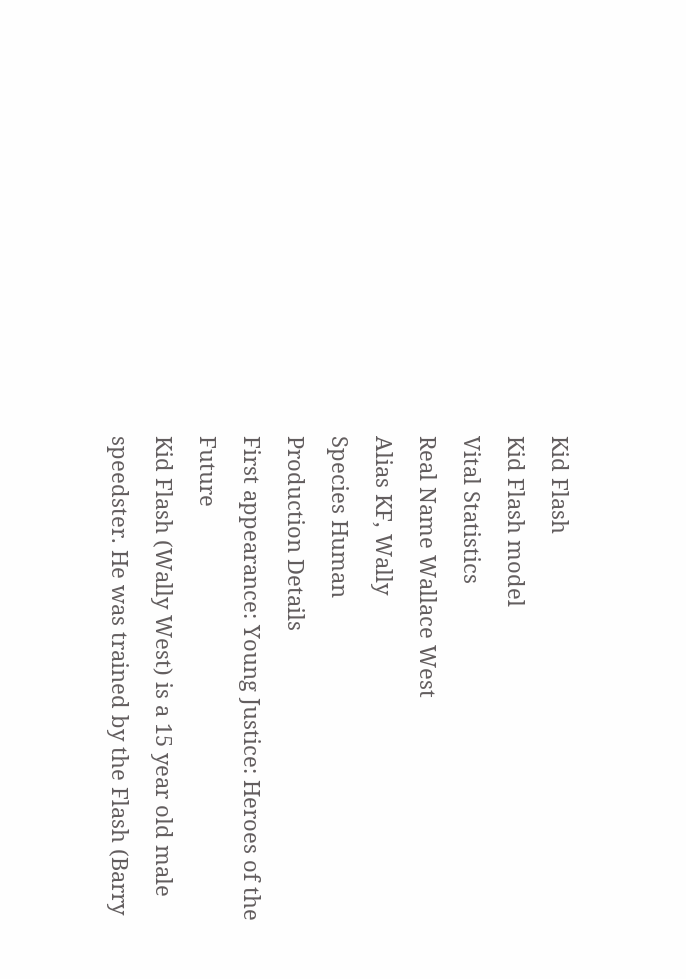Kid Flash
Kid Flash model
Vital Statistics
Real Name Wallace West
Alias KF, Wally
Species Human
Production Details
First appearance: Young Justice: Heroes of the Future
Kid Flash (Wally West) is a 15 year old male speedster. He was trained by the Flash (Barry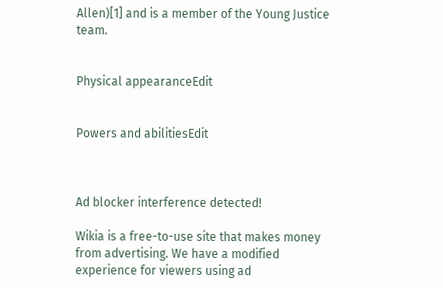Allen)[1] and is a member of the Young Justice team.


Physical appearanceEdit


Powers and abilitiesEdit



Ad blocker interference detected!

Wikia is a free-to-use site that makes money from advertising. We have a modified experience for viewers using ad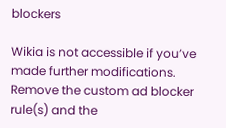blockers

Wikia is not accessible if you’ve made further modifications. Remove the custom ad blocker rule(s) and the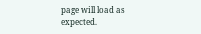page will load as expected.